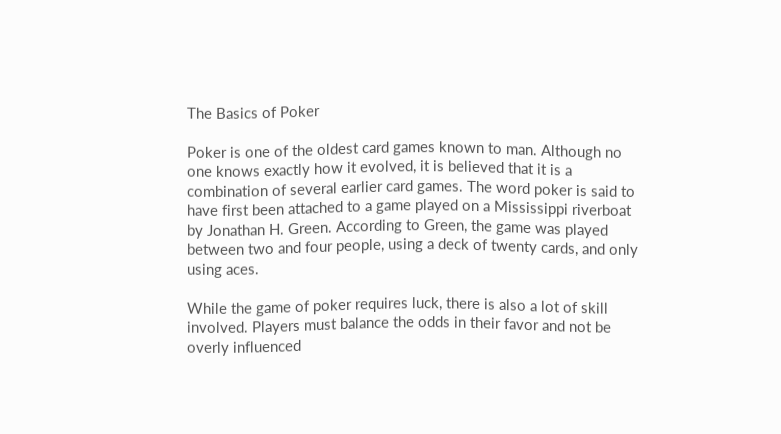The Basics of Poker

Poker is one of the oldest card games known to man. Although no one knows exactly how it evolved, it is believed that it is a combination of several earlier card games. The word poker is said to have first been attached to a game played on a Mississippi riverboat by Jonathan H. Green. According to Green, the game was played between two and four people, using a deck of twenty cards, and only using aces.

While the game of poker requires luck, there is also a lot of skill involved. Players must balance the odds in their favor and not be overly influenced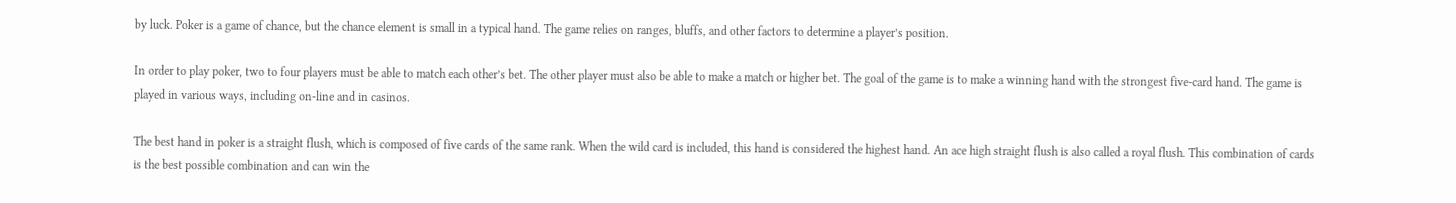by luck. Poker is a game of chance, but the chance element is small in a typical hand. The game relies on ranges, bluffs, and other factors to determine a player’s position.

In order to play poker, two to four players must be able to match each other’s bet. The other player must also be able to make a match or higher bet. The goal of the game is to make a winning hand with the strongest five-card hand. The game is played in various ways, including on-line and in casinos.

The best hand in poker is a straight flush, which is composed of five cards of the same rank. When the wild card is included, this hand is considered the highest hand. An ace high straight flush is also called a royal flush. This combination of cards is the best possible combination and can win the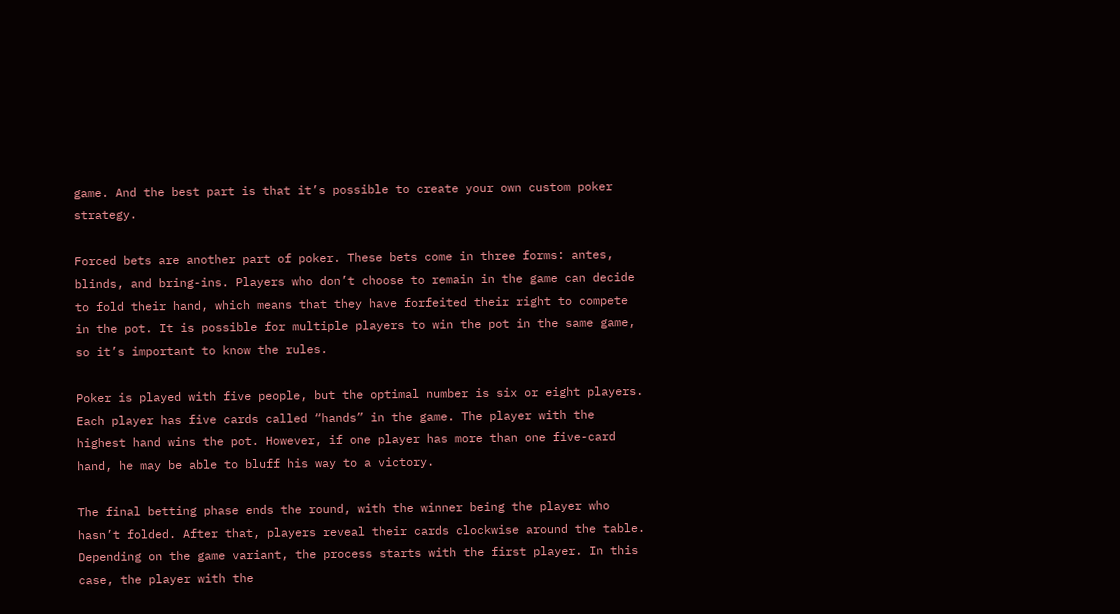game. And the best part is that it’s possible to create your own custom poker strategy.

Forced bets are another part of poker. These bets come in three forms: antes, blinds, and bring-ins. Players who don’t choose to remain in the game can decide to fold their hand, which means that they have forfeited their right to compete in the pot. It is possible for multiple players to win the pot in the same game, so it’s important to know the rules.

Poker is played with five people, but the optimal number is six or eight players. Each player has five cards called “hands” in the game. The player with the highest hand wins the pot. However, if one player has more than one five-card hand, he may be able to bluff his way to a victory.

The final betting phase ends the round, with the winner being the player who hasn’t folded. After that, players reveal their cards clockwise around the table. Depending on the game variant, the process starts with the first player. In this case, the player with the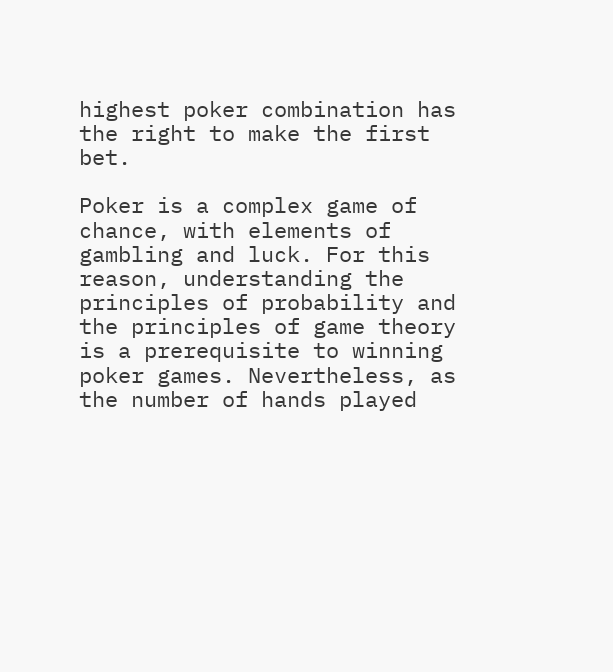highest poker combination has the right to make the first bet.

Poker is a complex game of chance, with elements of gambling and luck. For this reason, understanding the principles of probability and the principles of game theory is a prerequisite to winning poker games. Nevertheless, as the number of hands played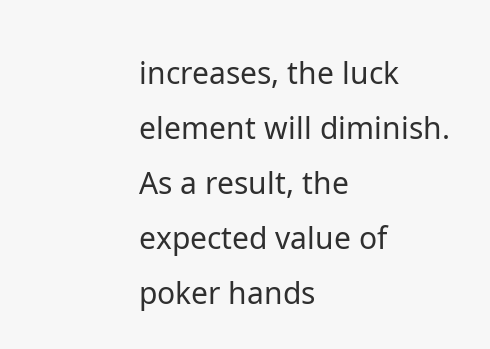increases, the luck element will diminish. As a result, the expected value of poker hands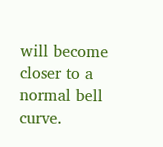will become closer to a normal bell curve.